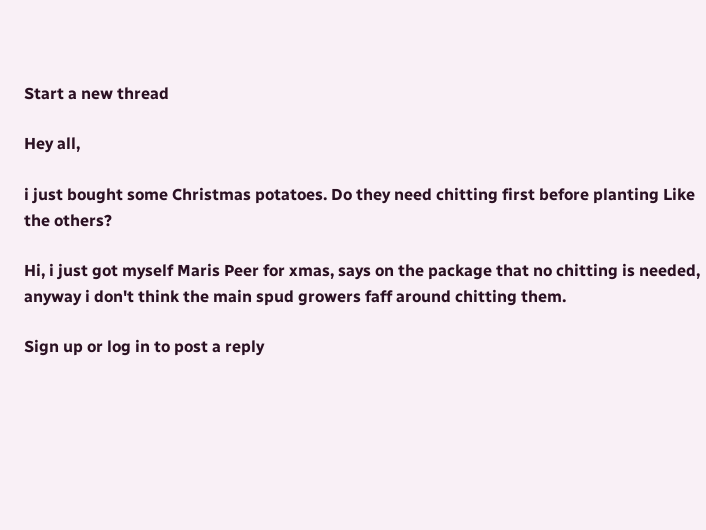Start a new thread

Hey all,

i just bought some Christmas potatoes. Do they need chitting first before planting Like the others?

Hi, i just got myself Maris Peer for xmas, says on the package that no chitting is needed, anyway i don't think the main spud growers faff around chitting them.

Sign up or log in to post a reply